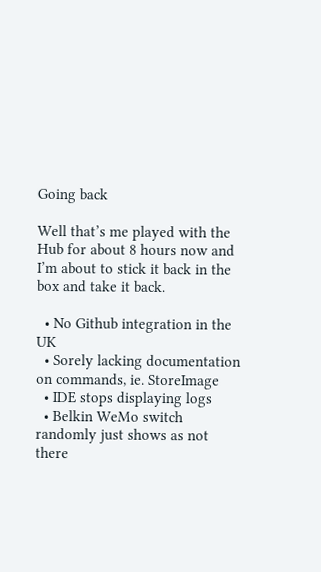Going back

Well that’s me played with the Hub for about 8 hours now and I’m about to stick it back in the box and take it back.

  • No Github integration in the UK
  • Sorely lacking documentation on commands, ie. StoreImage
  • IDE stops displaying logs
  • Belkin WeMo switch randomly just shows as not there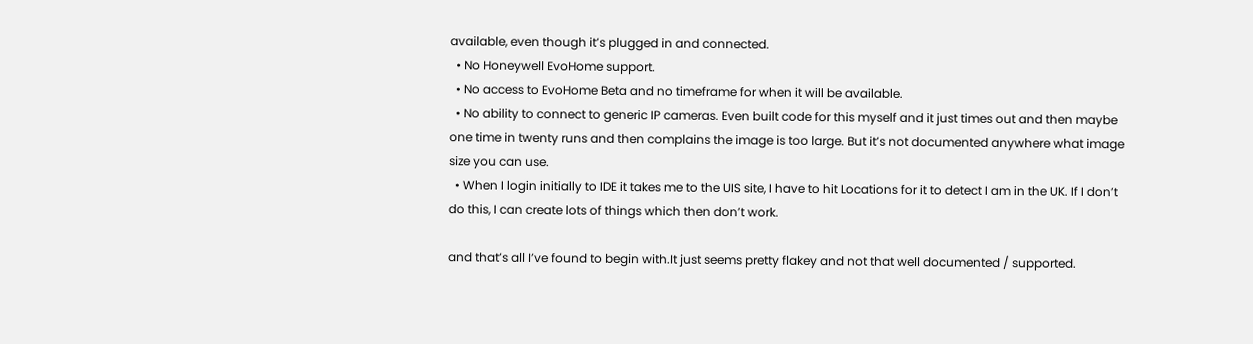available, even though it’s plugged in and connected.
  • No Honeywell EvoHome support.
  • No access to EvoHome Beta and no timeframe for when it will be available.
  • No ability to connect to generic IP cameras. Even built code for this myself and it just times out and then maybe one time in twenty runs and then complains the image is too large. But it’s not documented anywhere what image size you can use.
  • When I login initially to IDE it takes me to the UIS site, I have to hit Locations for it to detect I am in the UK. If I don’t do this, I can create lots of things which then don’t work.

and that’s all I’ve found to begin with.It just seems pretty flakey and not that well documented / supported.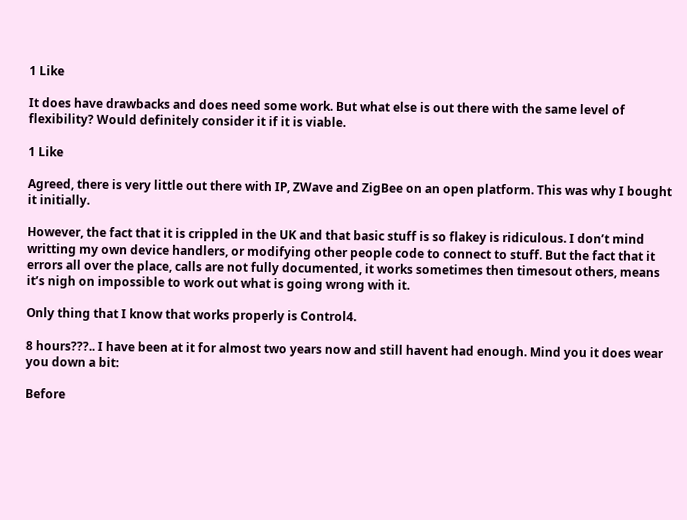1 Like

It does have drawbacks and does need some work. But what else is out there with the same level of flexibility? Would definitely consider it if it is viable.

1 Like

Agreed, there is very little out there with IP, ZWave and ZigBee on an open platform. This was why I bought it initially.

However, the fact that it is crippled in the UK and that basic stuff is so flakey is ridiculous. I don’t mind writting my own device handlers, or modifying other people code to connect to stuff. But the fact that it errors all over the place, calls are not fully documented, it works sometimes then timesout others, means it’s nigh on impossible to work out what is going wrong with it.

Only thing that I know that works properly is Control4.

8 hours???.. I have been at it for almost two years now and still havent had enough. Mind you it does wear you down a bit:

Before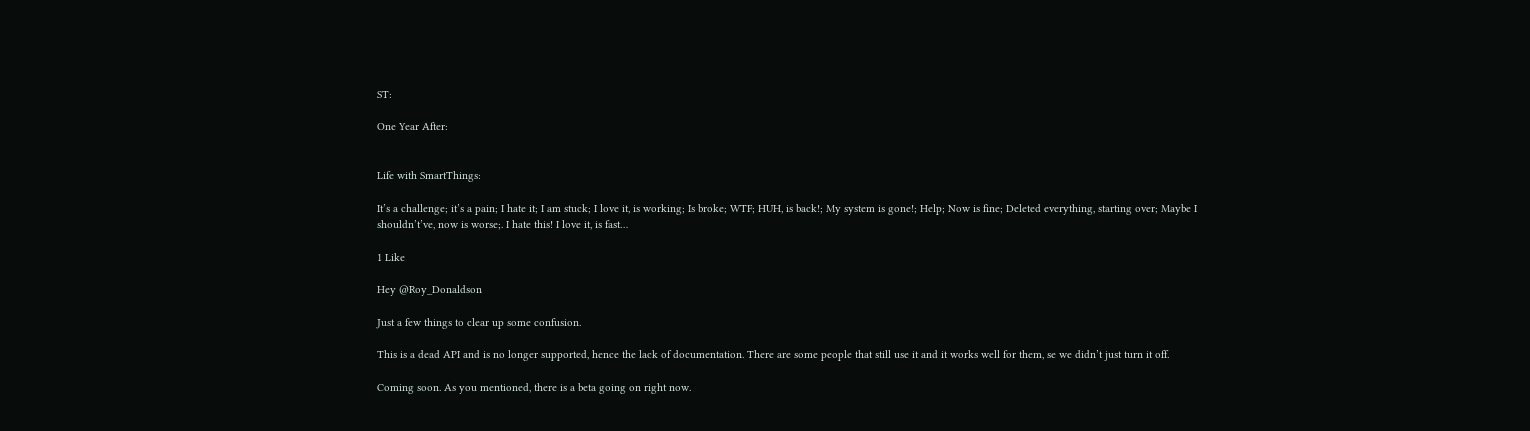ST:

One Year After:


Life with SmartThings:

It’s a challenge; it’s a pain; I hate it; I am stuck; I love it, is working; Is broke; WTF; HUH, is back!; My system is gone!; Help; Now is fine; Deleted everything, starting over; Maybe I shouldn’t’ve, now is worse;. I hate this! I love it, is fast…

1 Like

Hey @Roy_Donaldson

Just a few things to clear up some confusion.

This is a dead API and is no longer supported, hence the lack of documentation. There are some people that still use it and it works well for them, se we didn’t just turn it off.

Coming soon. As you mentioned, there is a beta going on right now.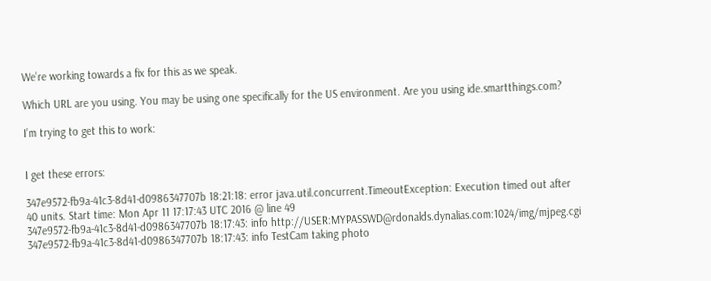We’re working towards a fix for this as we speak.

Which URL are you using. You may be using one specifically for the US environment. Are you using ide.smartthings.com?

I’m trying to get this to work:


I get these errors:

347e9572-fb9a-41c3-8d41-d0986347707b 18:21:18: error java.util.concurrent.TimeoutException: Execution timed out after 40 units. Start time: Mon Apr 11 17:17:43 UTC 2016 @ line 49
347e9572-fb9a-41c3-8d41-d0986347707b 18:17:43: info http://USER:MYPASSWD@rdonalds.dynalias.com:1024/img/mjpeg.cgi
347e9572-fb9a-41c3-8d41-d0986347707b 18:17:43: info TestCam taking photo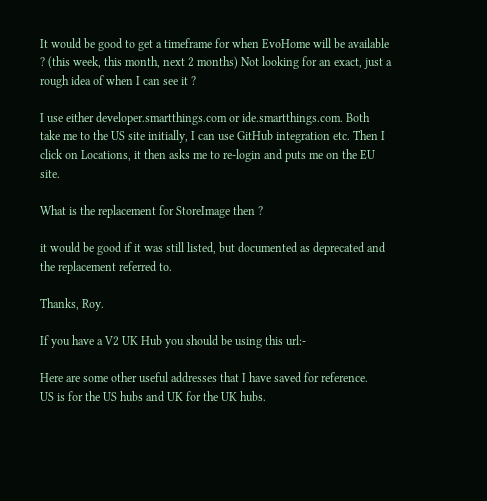It would be good to get a timeframe for when EvoHome will be available ? (this week, this month, next 2 months) Not looking for an exact, just a rough idea of when I can see it ?

I use either developer.smartthings.com or ide.smartthings.com. Both take me to the US site initially, I can use GitHub integration etc. Then I click on Locations, it then asks me to re-login and puts me on the EU site.

What is the replacement for StoreImage then ?

it would be good if it was still listed, but documented as deprecated and the replacement referred to.

Thanks, Roy.

If you have a V2 UK Hub you should be using this url:-

Here are some other useful addresses that I have saved for reference.
US is for the US hubs and UK for the UK hubs.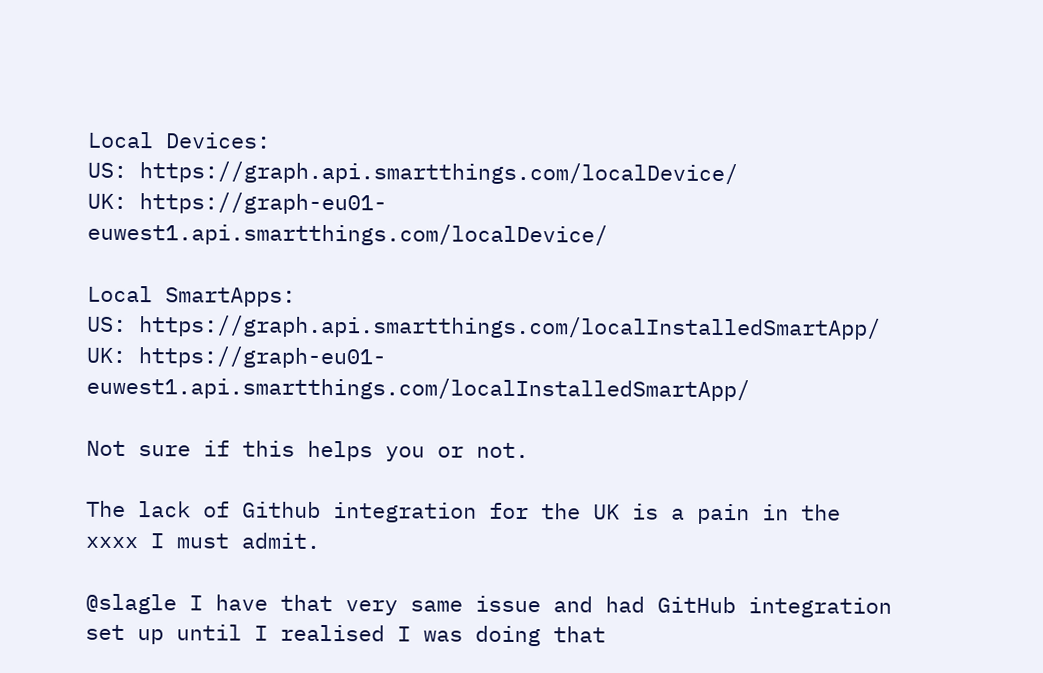Local Devices:
US: https://graph.api.smartthings.com/localDevice/
UK: https://graph-eu01-euwest1.api.smartthings.com/localDevice/

Local SmartApps:
US: https://graph.api.smartthings.com/localInstalledSmartApp/
UK: https://graph-eu01-euwest1.api.smartthings.com/localInstalledSmartApp/

Not sure if this helps you or not.

The lack of Github integration for the UK is a pain in the xxxx I must admit.

@slagle I have that very same issue and had GitHub integration set up until I realised I was doing that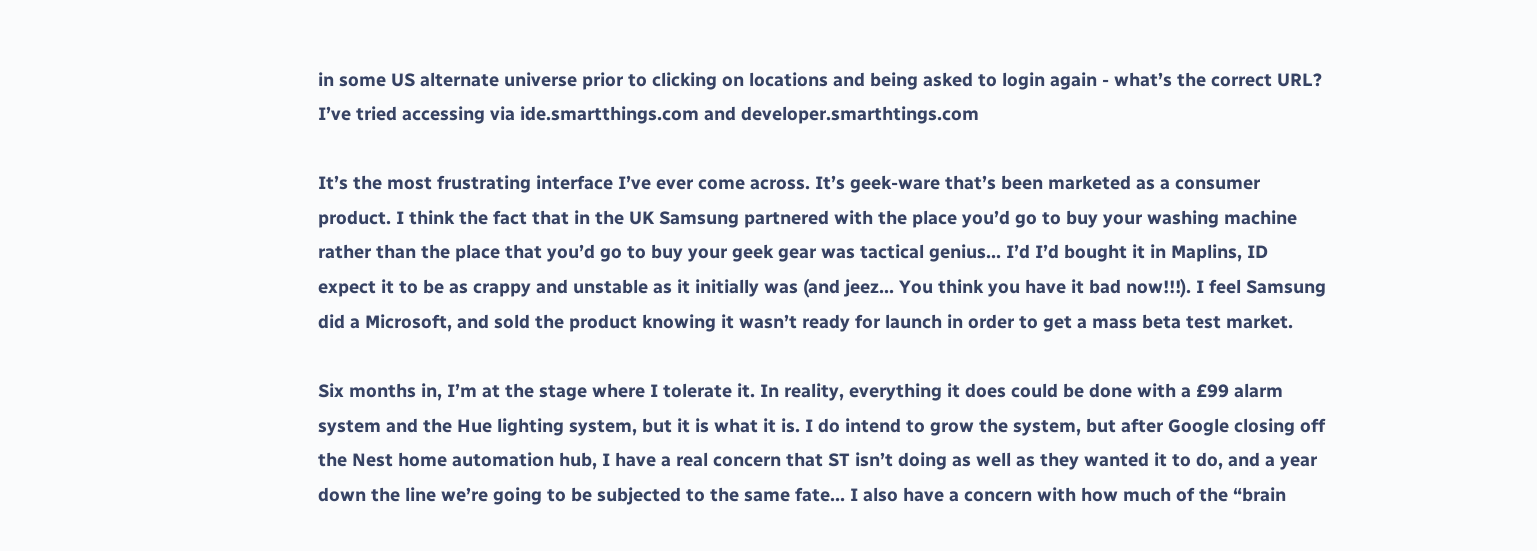in some US alternate universe prior to clicking on locations and being asked to login again - what’s the correct URL? I’ve tried accessing via ide.smartthings.com and developer.smarthtings.com

It’s the most frustrating interface I’ve ever come across. It’s geek-ware that’s been marketed as a consumer product. I think the fact that in the UK Samsung partnered with the place you’d go to buy your washing machine rather than the place that you’d go to buy your geek gear was tactical genius… I’d I’d bought it in Maplins, ID expect it to be as crappy and unstable as it initially was (and jeez… You think you have it bad now!!!). I feel Samsung did a Microsoft, and sold the product knowing it wasn’t ready for launch in order to get a mass beta test market.

Six months in, I’m at the stage where I tolerate it. In reality, everything it does could be done with a £99 alarm system and the Hue lighting system, but it is what it is. I do intend to grow the system, but after Google closing off the Nest home automation hub, I have a real concern that ST isn’t doing as well as they wanted it to do, and a year down the line we’re going to be subjected to the same fate… I also have a concern with how much of the “brain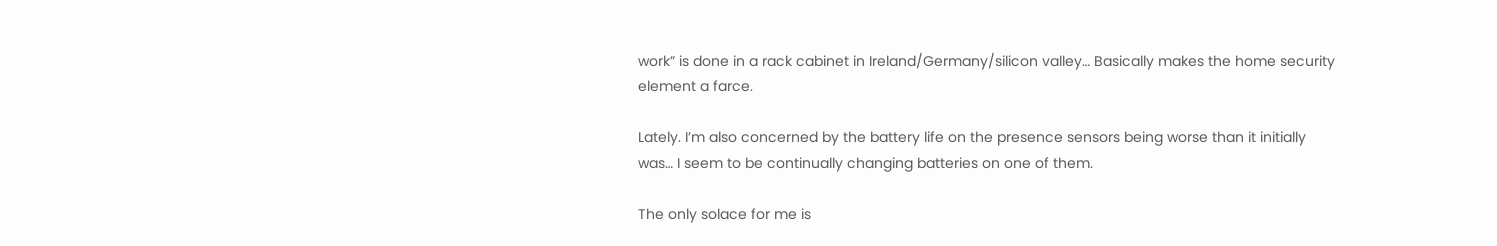work” is done in a rack cabinet in Ireland/Germany/silicon valley… Basically makes the home security element a farce.

Lately. I’m also concerned by the battery life on the presence sensors being worse than it initially was… I seem to be continually changing batteries on one of them.

The only solace for me is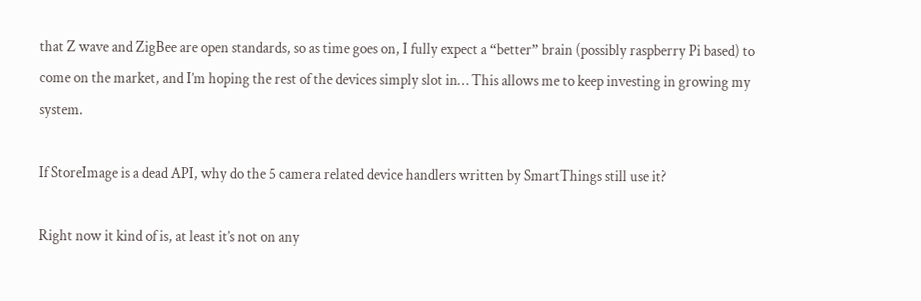that Z wave and ZigBee are open standards, so as time goes on, I fully expect a “better” brain (possibly raspberry Pi based) to come on the market, and I’m hoping the rest of the devices simply slot in… This allows me to keep investing in growing my system.

If StoreImage is a dead API, why do the 5 camera related device handlers written by SmartThings still use it?

Right now it kind of is, at least it’s not on any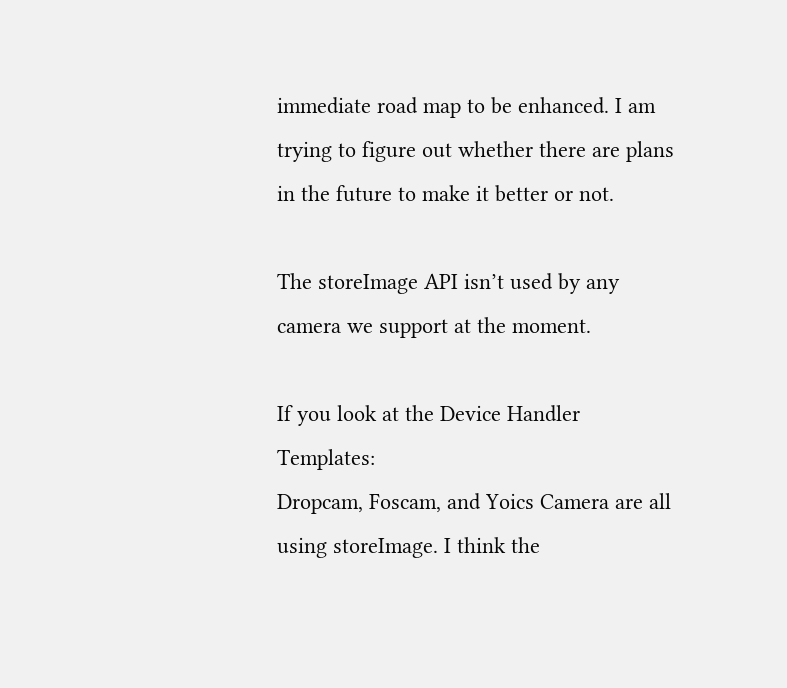immediate road map to be enhanced. I am trying to figure out whether there are plans in the future to make it better or not.

The storeImage API isn’t used by any camera we support at the moment.

If you look at the Device Handler Templates:
Dropcam, Foscam, and Yoics Camera are all using storeImage. I think the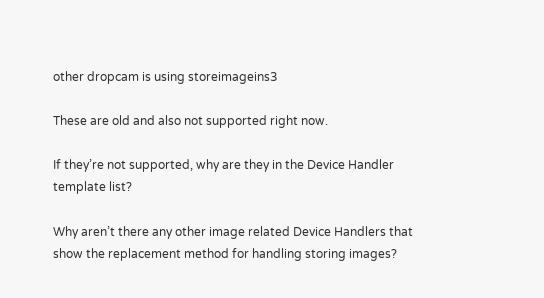other dropcam is using storeimageins3

These are old and also not supported right now.

If they’re not supported, why are they in the Device Handler template list?

Why aren’t there any other image related Device Handlers that show the replacement method for handling storing images?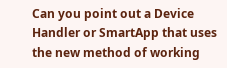Can you point out a Device Handler or SmartApp that uses the new method of working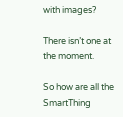with images?

There isn’t one at the moment.

So how are all the SmartThing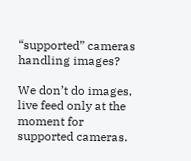“supported” cameras handling images?

We don’t do images, live feed only at the moment for supported cameras.